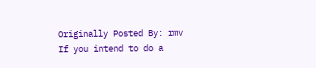Originally Posted By: rmv
If you intend to do a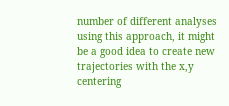number of different analyses using this approach, it might be a good idea to create new trajectories with the x,y centering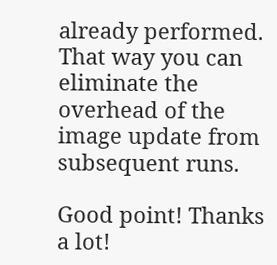already performed. That way you can eliminate the overhead of the image update from subsequent runs.

Good point! Thanks a lot!